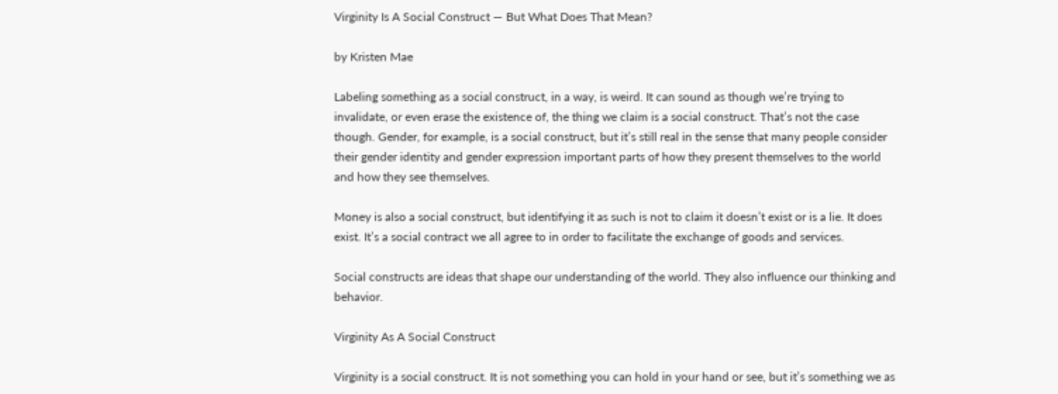Virginity Is A Social Construct — But What Does That Mean?

by Kristen Mae

Labeling something as a social construct, in a way, is weird. It can sound as though we’re trying to invalidate, or even erase the existence of, the thing we claim is a social construct. That’s not the case though. Gender, for example, is a social construct, but it’s still real in the sense that many people consider their gender identity and gender expression important parts of how they present themselves to the world and how they see themselves.

Money is also a social construct, but identifying it as such is not to claim it doesn’t exist or is a lie. It does exist. It’s a social contract we all agree to in order to facilitate the exchange of goods and services.

Social constructs are ideas that shape our understanding of the world. They also influence our thinking and behavior.

Virginity As A Social Construct

Virginity is a social construct. It is not something you can hold in your hand or see, but it’s something we as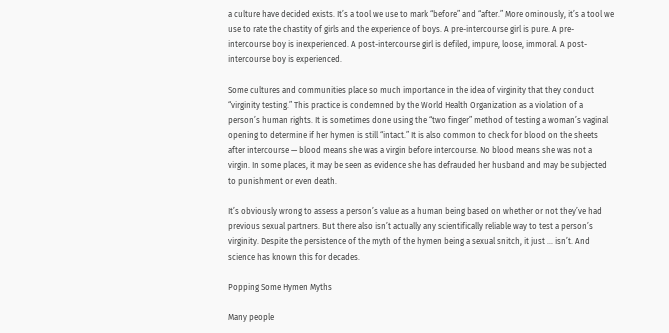a culture have decided exists. It’s a tool we use to mark “before” and “after.” More ominously, it’s a tool we use to rate the chastity of girls and the experience of boys. A pre-intercourse girl is pure. A pre-intercourse boy is inexperienced. A post-intercourse girl is defiled, impure, loose, immoral. A post-intercourse boy is experienced.

Some cultures and communities place so much importance in the idea of virginity that they conduct “virginity testing.” This practice is condemned by the World Health Organization as a violation of a person’s human rights. It is sometimes done using the “two finger” method of testing a woman’s vaginal opening to determine if her hymen is still “intact.” It is also common to check for blood on the sheets after intercourse — blood means she was a virgin before intercourse. No blood means she was not a virgin. In some places, it may be seen as evidence she has defrauded her husband and may be subjected to punishment or even death.

It’s obviously wrong to assess a person’s value as a human being based on whether or not they’ve had previous sexual partners. But there also isn’t actually any scientifically reliable way to test a person’s virginity. Despite the persistence of the myth of the hymen being a sexual snitch, it just … isn’t. And science has known this for decades.

Popping Some Hymen Myths

Many people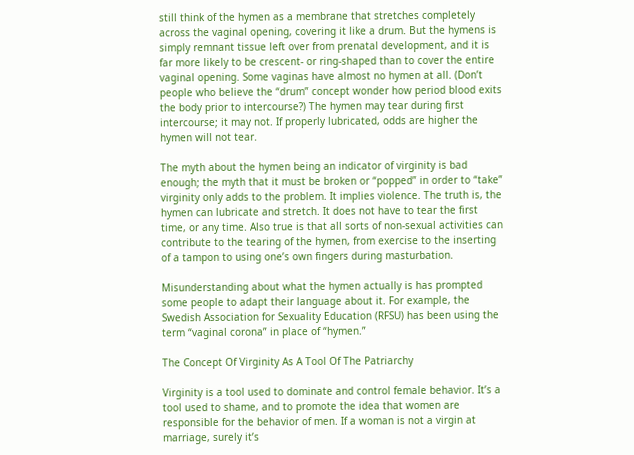still think of the hymen as a membrane that stretches completely across the vaginal opening, covering it like a drum. But the hymens is simply remnant tissue left over from prenatal development, and it is far more likely to be crescent- or ring-shaped than to cover the entire vaginal opening. Some vaginas have almost no hymen at all. (Don’t people who believe the “drum” concept wonder how period blood exits the body prior to intercourse?) The hymen may tear during first intercourse; it may not. If properly lubricated, odds are higher the hymen will not tear.

The myth about the hymen being an indicator of virginity is bad enough; the myth that it must be broken or “popped” in order to “take” virginity only adds to the problem. It implies violence. The truth is, the hymen can lubricate and stretch. It does not have to tear the first time, or any time. Also true is that all sorts of non-sexual activities can contribute to the tearing of the hymen, from exercise to the inserting of a tampon to using one’s own fingers during masturbation.

Misunderstanding about what the hymen actually is has prompted some people to adapt their language about it. For example, the Swedish Association for Sexuality Education (RFSU) has been using the term “vaginal corona” in place of “hymen.”

The Concept Of Virginity As A Tool Of The Patriarchy

Virginity is a tool used to dominate and control female behavior. It’s a tool used to shame, and to promote the idea that women are responsible for the behavior of men. If a woman is not a virgin at marriage, surely it’s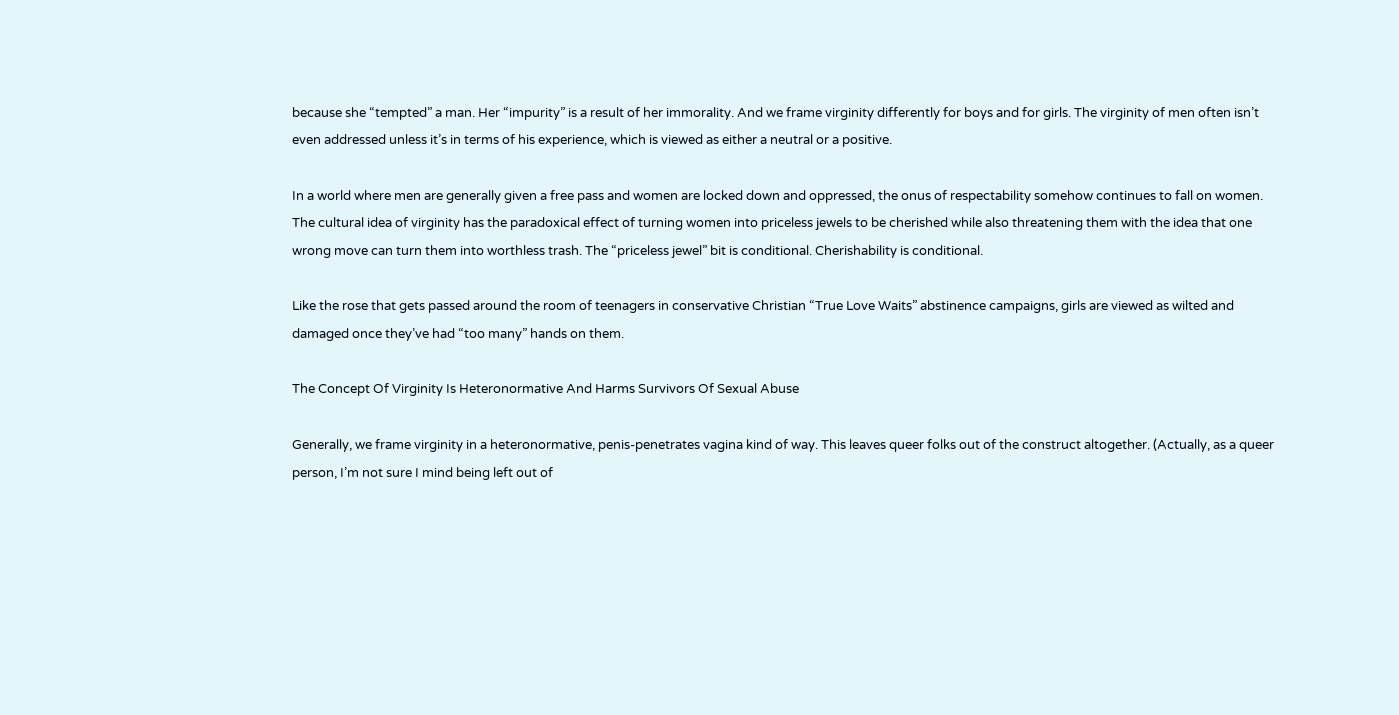because she “tempted” a man. Her “impurity” is a result of her immorality. And we frame virginity differently for boys and for girls. The virginity of men often isn’t even addressed unless it’s in terms of his experience, which is viewed as either a neutral or a positive.

In a world where men are generally given a free pass and women are locked down and oppressed, the onus of respectability somehow continues to fall on women. The cultural idea of virginity has the paradoxical effect of turning women into priceless jewels to be cherished while also threatening them with the idea that one wrong move can turn them into worthless trash. The “priceless jewel” bit is conditional. Cherishability is conditional.

Like the rose that gets passed around the room of teenagers in conservative Christian “True Love Waits” abstinence campaigns, girls are viewed as wilted and damaged once they’ve had “too many” hands on them.

The Concept Of Virginity Is Heteronormative And Harms Survivors Of Sexual Abuse

Generally, we frame virginity in a heteronormative, penis-penetrates vagina kind of way. This leaves queer folks out of the construct altogether. (Actually, as a queer person, I’m not sure I mind being left out of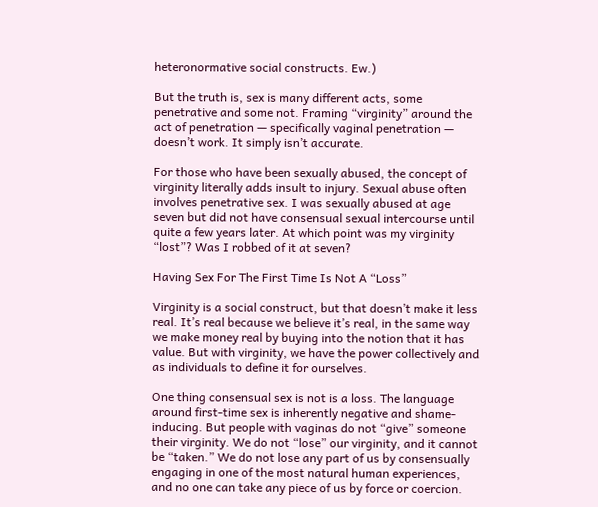heteronormative social constructs. Ew.)

But the truth is, sex is many different acts, some penetrative and some not. Framing “virginity” around the act of penetration — specifically vaginal penetration — doesn’t work. It simply isn’t accurate.

For those who have been sexually abused, the concept of virginity literally adds insult to injury. Sexual abuse often involves penetrative sex. I was sexually abused at age seven but did not have consensual sexual intercourse until quite a few years later. At which point was my virginity “lost”? Was I robbed of it at seven?

Having Sex For The First Time Is Not A “Loss”

Virginity is a social construct, but that doesn’t make it less real. It’s real because we believe it’s real, in the same way we make money real by buying into the notion that it has value. But with virginity, we have the power collectively and as individuals to define it for ourselves.

One thing consensual sex is not is a loss. The language around first-time sex is inherently negative and shame-inducing. But people with vaginas do not “give” someone their virginity. We do not “lose” our virginity, and it cannot be “taken.” We do not lose any part of us by consensually engaging in one of the most natural human experiences, and no one can take any piece of us by force or coercion.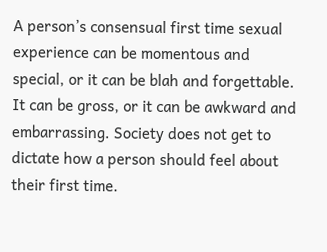A person’s consensual first time sexual experience can be momentous and special, or it can be blah and forgettable. It can be gross, or it can be awkward and embarrassing. Society does not get to dictate how a person should feel about their first time.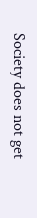Society does not get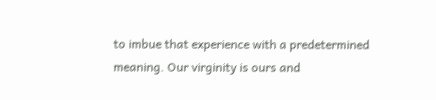to imbue that experience with a predetermined meaning. Our virginity is ours and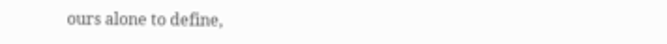ours alone to define,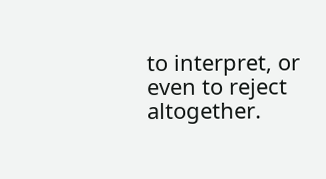to interpret, or even to reject altogether.